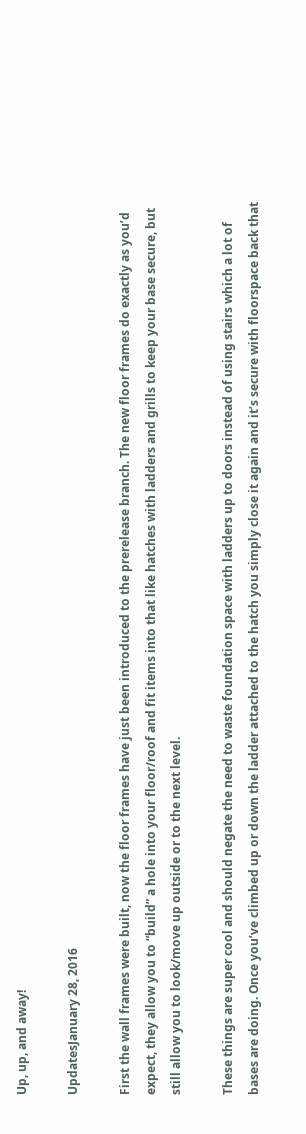Up, up, and away!

UpdatesJanuary 28, 2016

First the wall frames were built, now the floor frames have just been introduced to the prerelease branch. The new floor frames do exactly as you’d expect, they allow you to “build” a hole into your floor/roof and fit items into that like hatches with ladders and grills to keep your base secure, but still allow you to look/move up outside or to the next level.

These things are super cool and should negate the need to waste foundation space with ladders up to doors instead of using stairs which a lot of bases are doing. Once you’ve climbed up or down the ladder attached to the hatch you simply close it again and it’s secure with floorspace back that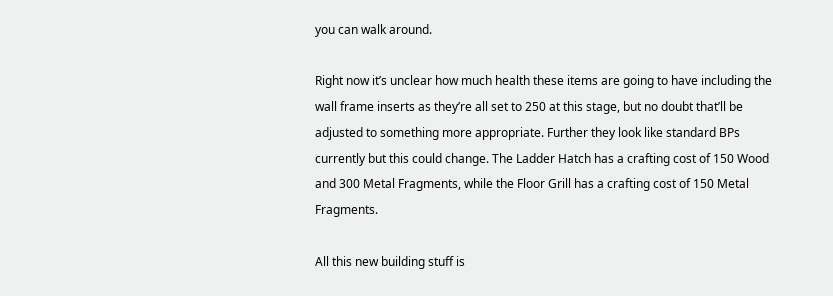you can walk around.

Right now it’s unclear how much health these items are going to have including the wall frame inserts as they’re all set to 250 at this stage, but no doubt that’ll be adjusted to something more appropriate. Further they look like standard BPs currently but this could change. The Ladder Hatch has a crafting cost of 150 Wood and 300 Metal Fragments, while the Floor Grill has a crafting cost of 150 Metal Fragments.

All this new building stuff is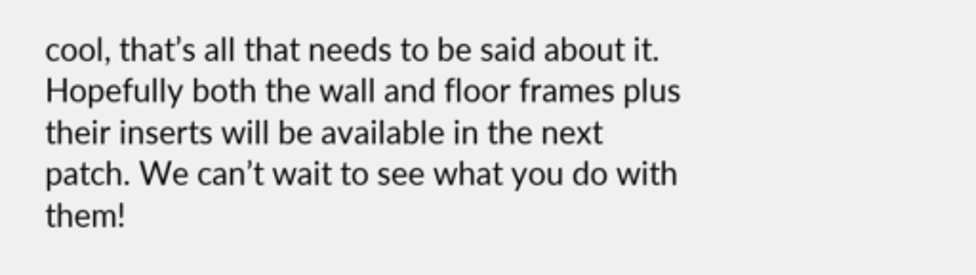cool, that’s all that needs to be said about it. Hopefully both the wall and floor frames plus their inserts will be available in the next patch. We can’t wait to see what you do with them!